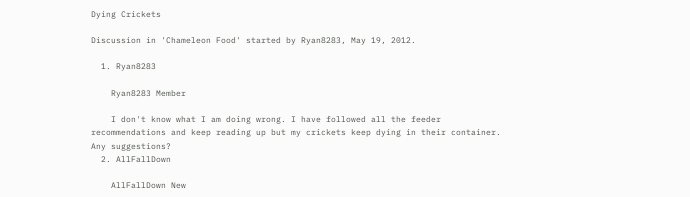Dying Crickets

Discussion in 'Chameleon Food' started by Ryan8283, May 19, 2012.

  1. Ryan8283

    Ryan8283 Member

    I don't know what I am doing wrong. I have followed all the feeder recommendations and keep reading up but my crickets keep dying in their container. Any suggestions?
  2. AllFallDown

    AllFallDown New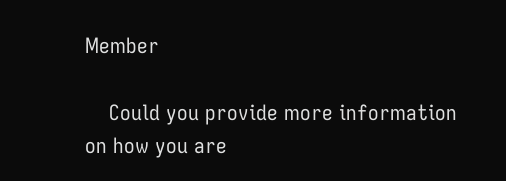Member

    Could you provide more information on how you are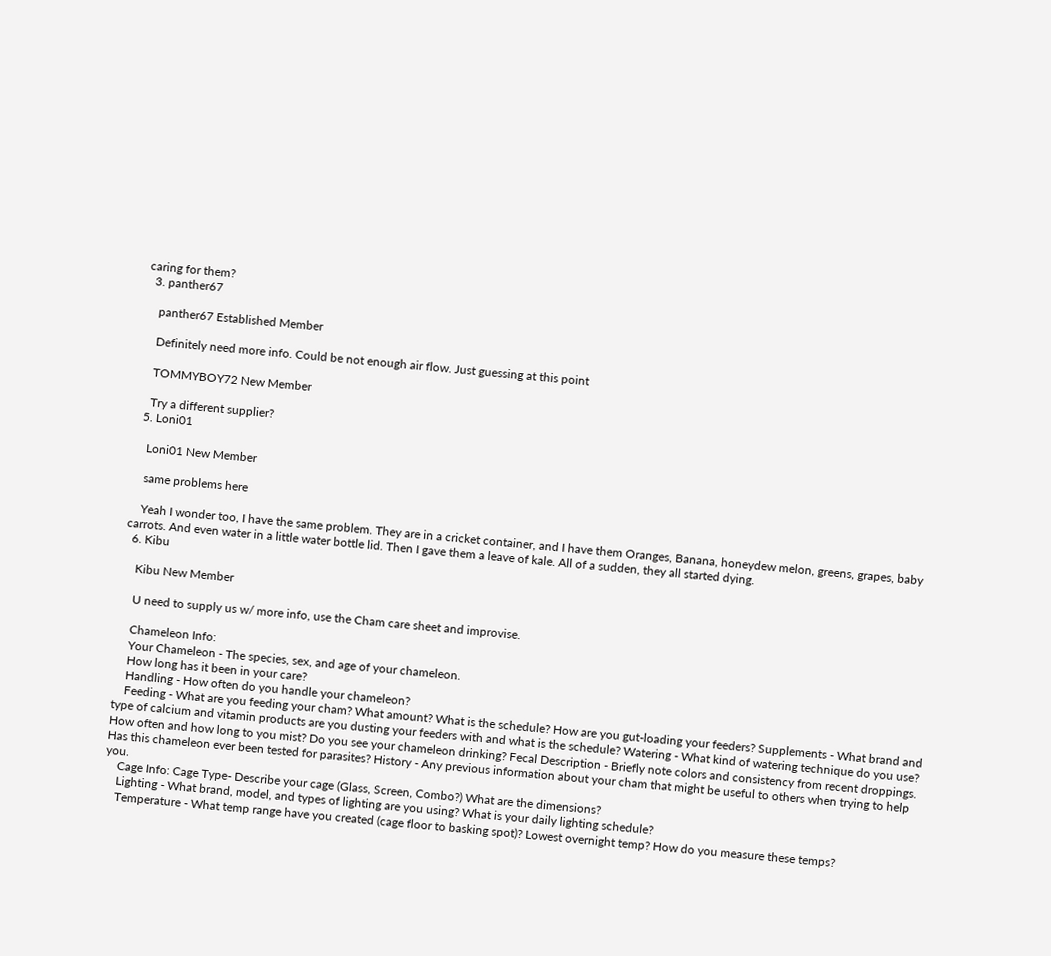caring for them?
  3. panther67

    panther67 Established Member

    Definitely need more info. Could be not enough air flow. Just guessing at this point

    TOMMYBOY72 New Member

    Try a different supplier?
  5. Loni01

    Loni01 New Member

    same problems here

    Yeah I wonder too, I have the same problem. They are in a cricket container, and I have them Oranges, Banana, honeydew melon, greens, grapes, baby carrots. And even water in a little water bottle lid. Then I gave them a leave of kale. All of a sudden, they all started dying.
  6. Kibu

    Kibu New Member

    U need to supply us w/ more info, use the Cham care sheet and improvise.

    Chameleon Info:
    Your Chameleon - The species, sex, and age of your chameleon.
    How long has it been in your care?
    Handling - How often do you handle your chameleon?
    Feeding - What are you feeding your cham? What amount? What is the schedule? How are you gut-loading your feeders? Supplements - What brand and type of calcium and vitamin products are you dusting your feeders with and what is the schedule? Watering - What kind of watering technique do you use? How often and how long to you mist? Do you see your chameleon drinking? Fecal Description - Briefly note colors and consistency from recent droppings. Has this chameleon ever been tested for parasites? History - Any previous information about your cham that might be useful to others when trying to help you.
    Cage Info: Cage Type- Describe your cage (Glass, Screen, Combo?) What are the dimensions?
    Lighting - What brand, model, and types of lighting are you using? What is your daily lighting schedule?
    Temperature - What temp range have you created (cage floor to basking spot)? Lowest overnight temp? How do you measure these temps?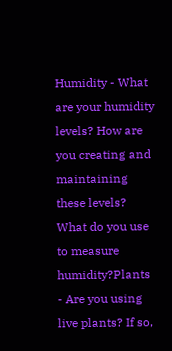Humidity - What are your humidity levels? How are you creating and maintaining these levels? What do you use to measure humidity?Plants - Are you using live plants? If so,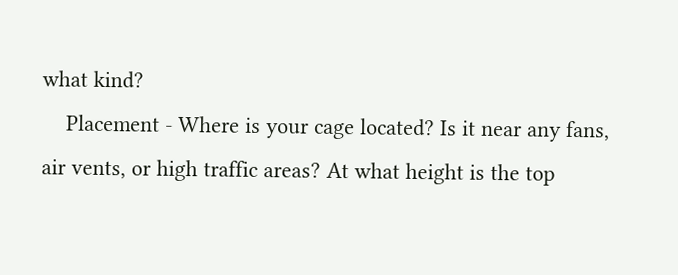what kind?
    Placement - Where is your cage located? Is it near any fans, air vents, or high traffic areas? At what height is the top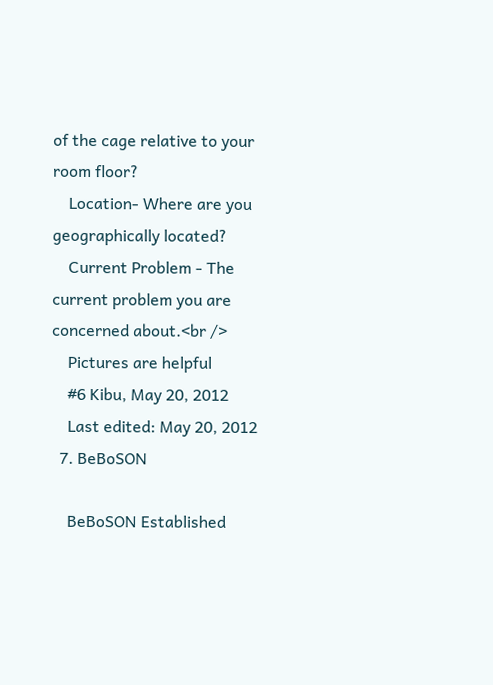of the cage relative to your room floor?
    Location- Where are you geographically located?
    Current Problem - The current problem you are concerned about.<br />
    Pictures are helpful
    #6 Kibu, May 20, 2012
    Last edited: May 20, 2012
  7. BeBoSON

    BeBoSON Established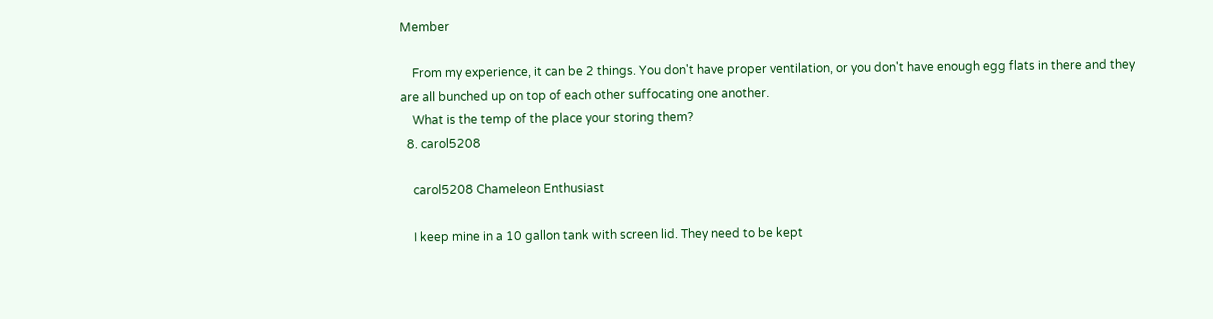Member

    From my experience, it can be 2 things. You don't have proper ventilation, or you don't have enough egg flats in there and they are all bunched up on top of each other suffocating one another.
    What is the temp of the place your storing them?
  8. carol5208

    carol5208 Chameleon Enthusiast

    I keep mine in a 10 gallon tank with screen lid. They need to be kept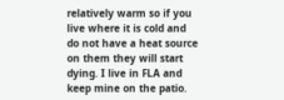relatively warm so if you live where it is cold and do not have a heat source on them they will start dying. I live in FLA and keep mine on the patio.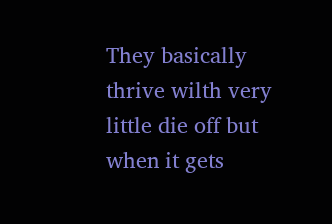They basically thrive wilth very little die off but when it gets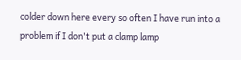colder down here every so often I have run into a problem if I don't put a clamp lamp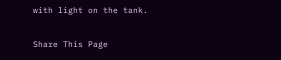with light on the tank.

Share This Page